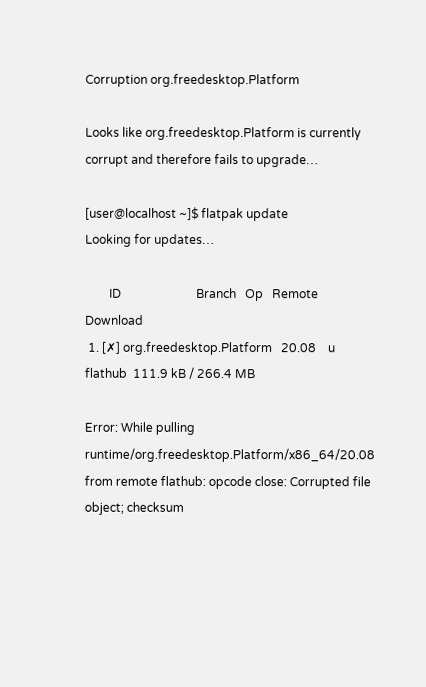Corruption org.freedesktop.Platform

Looks like org.freedesktop.Platform is currently corrupt and therefore fails to upgrade…

[user@localhost ~]$ flatpak update
Looking for updates…

        ID                         Branch   Op   Remote   Download
 1. [✗] org.freedesktop.Platform   20.08    u    flathub  111.9 kB / 266.4 MB

Error: While pulling runtime/org.freedesktop.Platform/x86_64/20.08 from remote flathub: opcode close: Corrupted file object; checksum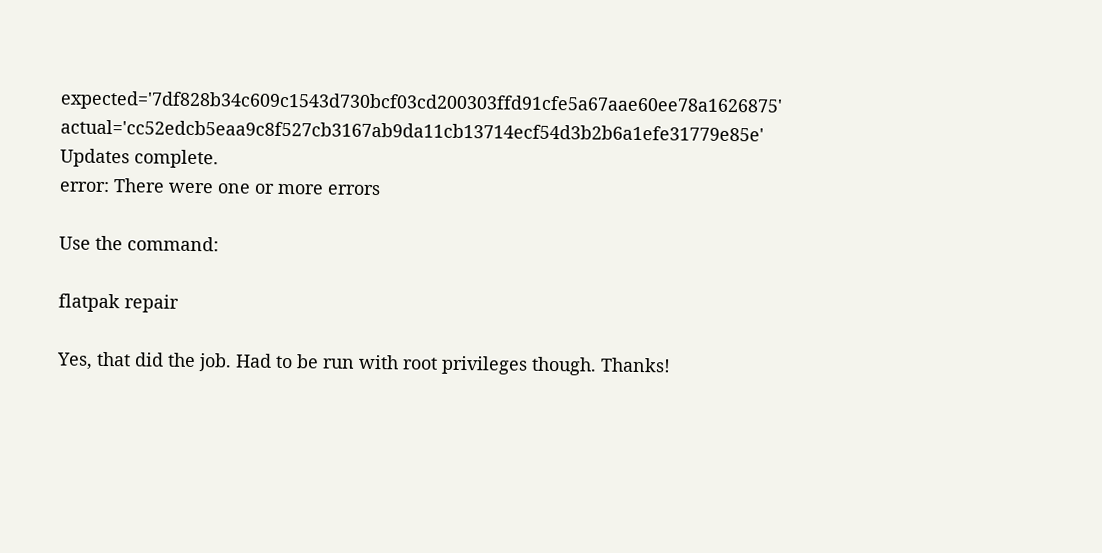expected='7df828b34c609c1543d730bcf03cd200303ffd91cfe5a67aae60ee78a1626875' actual='cc52edcb5eaa9c8f527cb3167ab9da11cb13714ecf54d3b2b6a1efe31779e85e'
Updates complete.
error: There were one or more errors

Use the command:

flatpak repair

Yes, that did the job. Had to be run with root privileges though. Thanks!